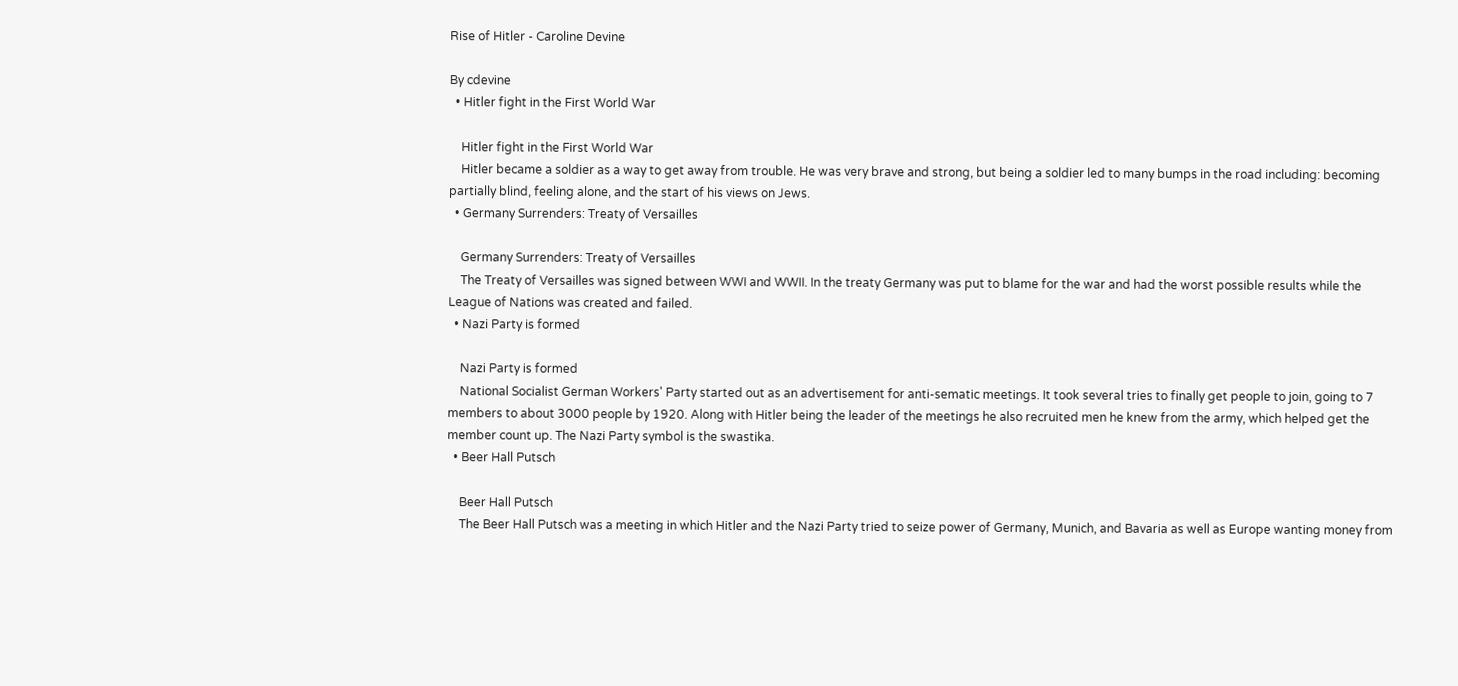Rise of Hitler - Caroline Devine

By cdevine
  • Hitler fight in the First World War

    Hitler fight in the First World War
    Hitler became a soldier as a way to get away from trouble. He was very brave and strong, but being a soldier led to many bumps in the road including: becoming partially blind, feeling alone, and the start of his views on Jews.
  • Germany Surrenders: Treaty of Versailles

    Germany Surrenders: Treaty of Versailles
    The Treaty of Versailles was signed between WWI and WWII. In the treaty Germany was put to blame for the war and had the worst possible results while the League of Nations was created and failed.
  • Nazi Party is formed

    Nazi Party is formed
    National Socialist German Workers' Party started out as an advertisement for anti-sematic meetings. It took several tries to finally get people to join, going to 7 members to about 3000 people by 1920. Along with Hitler being the leader of the meetings he also recruited men he knew from the army, which helped get the member count up. The Nazi Party symbol is the swastika.
  • Beer Hall Putsch

    Beer Hall Putsch
    The Beer Hall Putsch was a meeting in which Hitler and the Nazi Party tried to seize power of Germany, Munich, and Bavaria as well as Europe wanting money from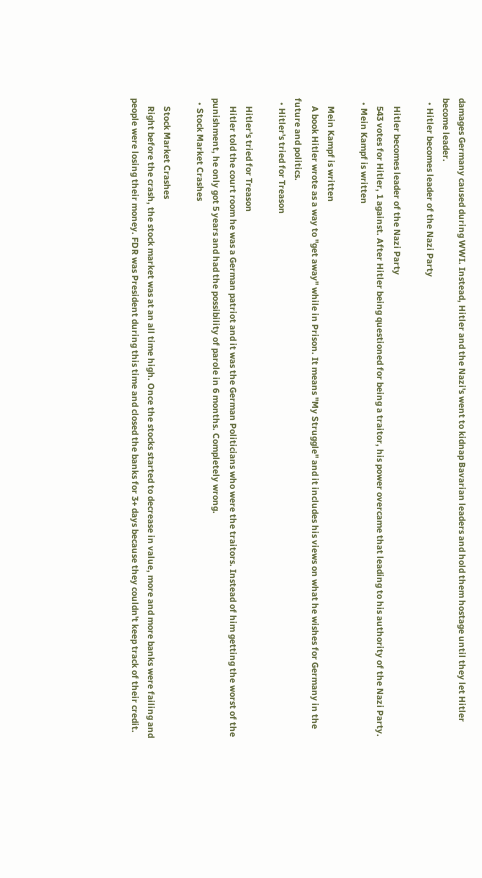damages Germany caused during WWI. Instead, Hitler and the Nazi's went to kidnap Bavarian leaders and hold them hostage until they let Hitler become leader.
  • Hitler becomes leader of the Nazi Party

    Hitler becomes leader of the Nazi Party
    543 votes for Hitler, 1 against. After Hitler being questioned for being a traitor, his power overcame that leading to his authority of the Nazi Party.
  • Mein Kampf is written

    Mein Kampf is written
    A book Hitler wrote as a way to "get away" while in Prison. It means "My Struggle" and it includes his views on what he wishes for Germany in the future and politics.
  • Hitler's tried for Treason

    Hitler's tried for Treason
    Hitler told the court room he was a German patriot and it was the German Politicians who were the traitors. Instead of him getting the worst of the punishment, he only got 5 years and had the possibility of parole in 6 months. Completely wrong.
  • Stock Market Crashes

    Stock Market Crashes
    Right before the crash, the stock market was at an all time high. Once the stocks started to decrease in value, more and more banks were failing and people were losing their money. FDR was President during this time and closed the banks for 3+ days because they couldn't keep track of their credit.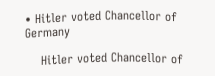• Hitler voted Chancellor of Germany

    Hitler voted Chancellor of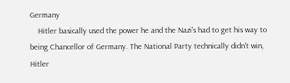Germany
    Hitler basically used the power he and the Nazi's had to get his way to being Chancellor of Germany. The National Party technically didn't win, Hitler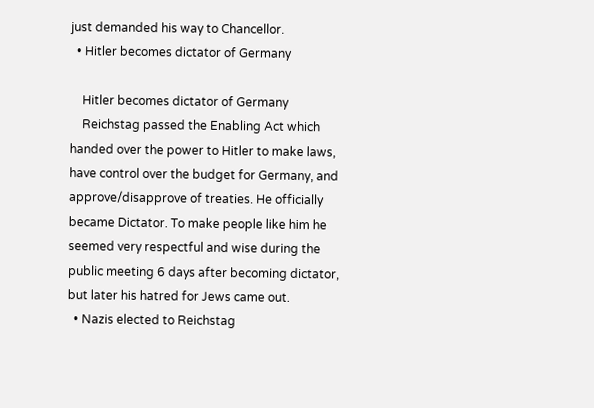just demanded his way to Chancellor.
  • Hitler becomes dictator of Germany

    Hitler becomes dictator of Germany
    Reichstag passed the Enabling Act which handed over the power to Hitler to make laws, have control over the budget for Germany, and approve/disapprove of treaties. He officially became Dictator. To make people like him he seemed very respectful and wise during the public meeting 6 days after becoming dictator, but later his hatred for Jews came out.
  • Nazis elected to Reichstag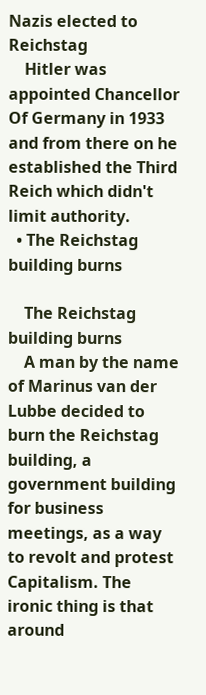Nazis elected to Reichstag
    Hitler was appointed Chancellor Of Germany in 1933 and from there on he established the Third Reich which didn't limit authority.
  • The Reichstag building burns

    The Reichstag building burns
    A man by the name of Marinus van der Lubbe decided to burn the Reichstag building, a government building for business meetings, as a way to revolt and protest Capitalism. The ironic thing is that around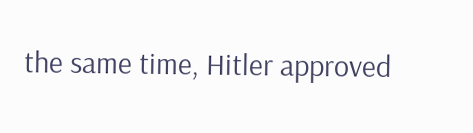the same time, Hitler approved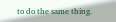to do the same thing.